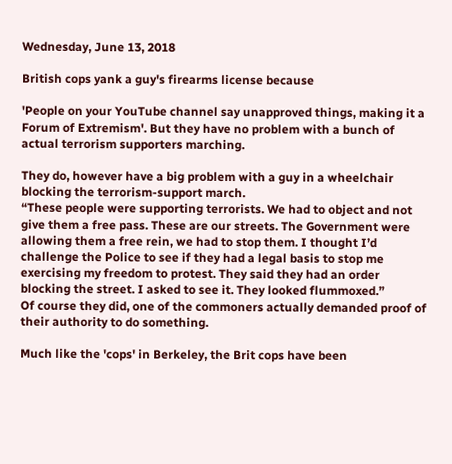Wednesday, June 13, 2018

British cops yank a guy's firearms license because

'People on your YouTube channel say unapproved things, making it a Forum of Extremism'. But they have no problem with a bunch of actual terrorism supporters marching.

They do, however have a big problem with a guy in a wheelchair blocking the terrorism-support march.
“These people were supporting terrorists. We had to object and not give them a free pass. These are our streets. The Government were allowing them a free rein, we had to stop them. I thought I’d challenge the Police to see if they had a legal basis to stop me exercising my freedom to protest. They said they had an order blocking the street. I asked to see it. They looked flummoxed.”
Of course they did, one of the commoners actually demanded proof of their authority to do something.

Much like the 'cops' in Berkeley, the Brit cops have been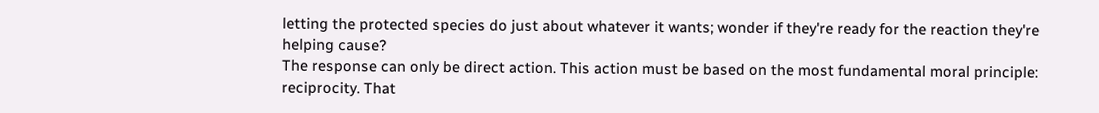letting the protected species do just about whatever it wants; wonder if they're ready for the reaction they're helping cause?
The response can only be direct action. This action must be based on the most fundamental moral principle: reciprocity. That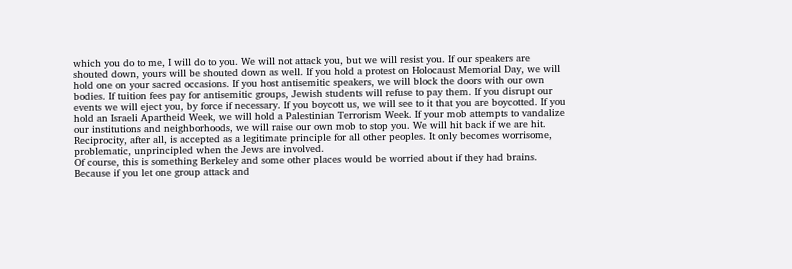which you do to me, I will do to you. We will not attack you, but we will resist you. If our speakers are shouted down, yours will be shouted down as well. If you hold a protest on Holocaust Memorial Day, we will hold one on your sacred occasions. If you host antisemitic speakers, we will block the doors with our own bodies. If tuition fees pay for antisemitic groups, Jewish students will refuse to pay them. If you disrupt our events we will eject you, by force if necessary. If you boycott us, we will see to it that you are boycotted. If you hold an Israeli Apartheid Week, we will hold a Palestinian Terrorism Week. If your mob attempts to vandalize our institutions and neighborhoods, we will raise our own mob to stop you. We will hit back if we are hit. Reciprocity, after all, is accepted as a legitimate principle for all other peoples. It only becomes worrisome, problematic, unprincipled when the Jews are involved.
Of course, this is something Berkeley and some other places would be worried about if they had brains.  Because if you let one group attack and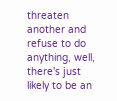threaten another and refuse to do anything, well, there's just likely to be an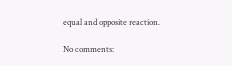equal and opposite reaction.

No comments: